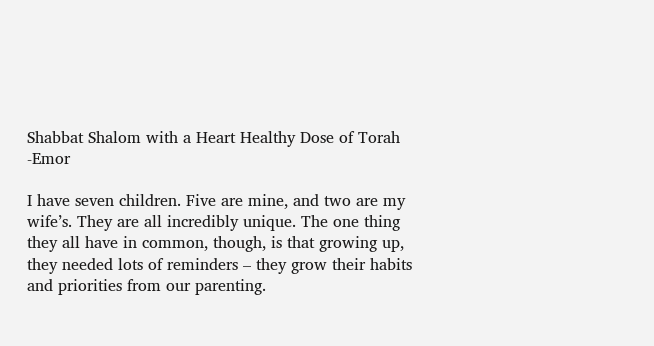Shabbat Shalom with a Heart Healthy Dose of Torah -Emor

I have seven children. Five are mine, and two are my wife’s. They are all incredibly unique. The one thing they all have in common, though, is that growing up, they needed lots of reminders – they grow their habits and priorities from our parenting.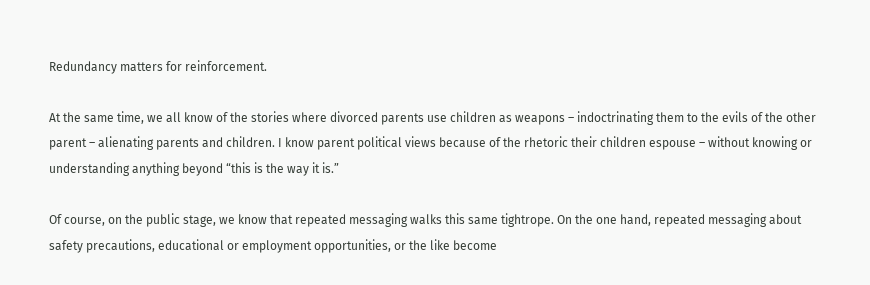Redundancy matters for reinforcement.

At the same time, we all know of the stories where divorced parents use children as weapons – indoctrinating them to the evils of the other parent – alienating parents and children. I know parent political views because of the rhetoric their children espouse – without knowing or understanding anything beyond “this is the way it is.”

Of course, on the public stage, we know that repeated messaging walks this same tightrope. On the one hand, repeated messaging about safety precautions, educational or employment opportunities, or the like become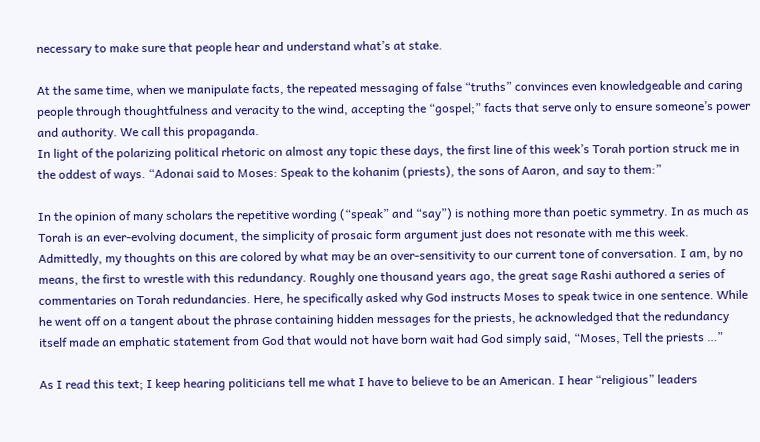necessary to make sure that people hear and understand what’s at stake.

At the same time, when we manipulate facts, the repeated messaging of false “truths” convinces even knowledgeable and caring people through thoughtfulness and veracity to the wind, accepting the “gospel;” facts that serve only to ensure someone’s power and authority. We call this propaganda.
In light of the polarizing political rhetoric on almost any topic these days, the first line of this week’s Torah portion struck me in the oddest of ways. “Adonai said to Moses: Speak to the kohanim (priests), the sons of Aaron, and say to them:”

In the opinion of many scholars the repetitive wording (“speak” and “say”) is nothing more than poetic symmetry. In as much as Torah is an ever-evolving document, the simplicity of prosaic form argument just does not resonate with me this week. Admittedly, my thoughts on this are colored by what may be an over-sensitivity to our current tone of conversation. I am, by no means, the first to wrestle with this redundancy. Roughly one thousand years ago, the great sage Rashi authored a series of commentaries on Torah redundancies. Here, he specifically asked why God instructs Moses to speak twice in one sentence. While he went off on a tangent about the phrase containing hidden messages for the priests, he acknowledged that the redundancy itself made an emphatic statement from God that would not have born wait had God simply said, “Moses, Tell the priests …”

As I read this text; I keep hearing politicians tell me what I have to believe to be an American. I hear “religious” leaders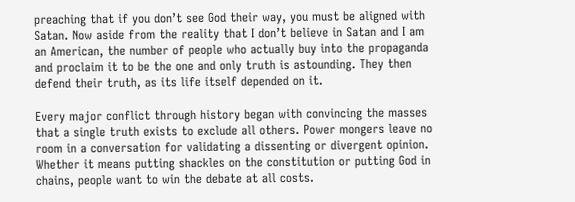preaching that if you don’t see God their way, you must be aligned with Satan. Now aside from the reality that I don’t believe in Satan and I am an American, the number of people who actually buy into the propaganda and proclaim it to be the one and only truth is astounding. They then defend their truth, as its life itself depended on it.

Every major conflict through history began with convincing the masses that a single truth exists to exclude all others. Power mongers leave no room in a conversation for validating a dissenting or divergent opinion. Whether it means putting shackles on the constitution or putting God in chains, people want to win the debate at all costs.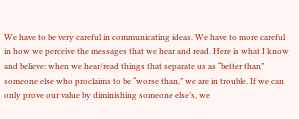We have to be very careful in communicating ideas. We have to more careful in how we perceive the messages that we hear and read. Here is what I know and believe: when we hear/read things that separate us as “better than” someone else who proclaims to be “worse than,” we are in trouble. If we can only prove our value by diminishing someone else’s, we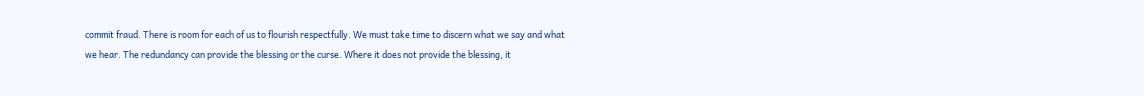commit fraud. There is room for each of us to flourish respectfully. We must take time to discern what we say and what we hear. The redundancy can provide the blessing or the curse. Where it does not provide the blessing, it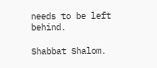needs to be left behind.

Shabbat Shalom.